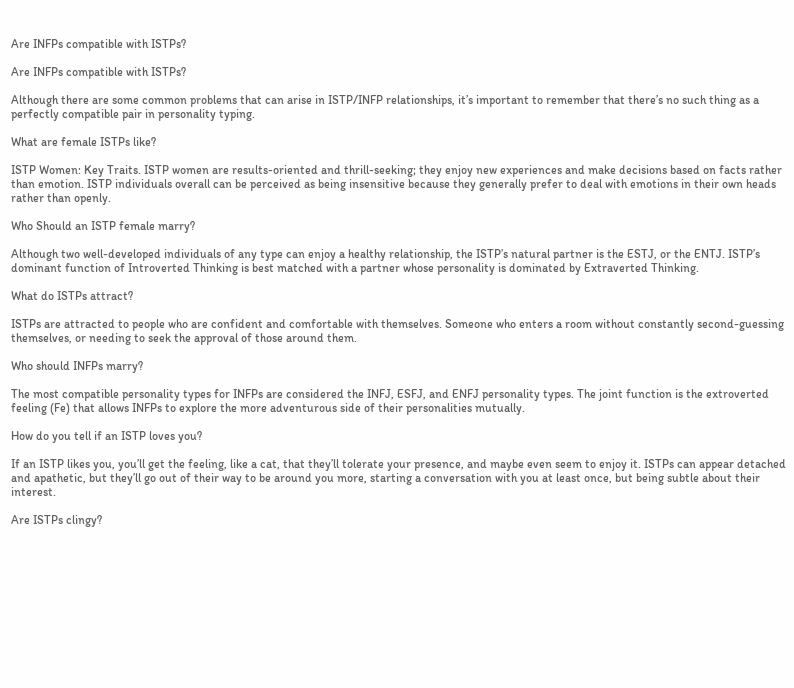Are INFPs compatible with ISTPs?

Are INFPs compatible with ISTPs?

Although there are some common problems that can arise in ISTP/INFP relationships, it’s important to remember that there’s no such thing as a perfectly compatible pair in personality typing.

What are female ISTPs like?

ISTP Women: Key Traits. ISTP women are results-oriented and thrill-seeking; they enjoy new experiences and make decisions based on facts rather than emotion. ISTP individuals overall can be perceived as being insensitive because they generally prefer to deal with emotions in their own heads rather than openly.

Who Should an ISTP female marry?

Although two well-developed individuals of any type can enjoy a healthy relationship, the ISTP’s natural partner is the ESTJ, or the ENTJ. ISTP’s dominant function of Introverted Thinking is best matched with a partner whose personality is dominated by Extraverted Thinking.

What do ISTPs attract?

ISTPs are attracted to people who are confident and comfortable with themselves. Someone who enters a room without constantly second-guessing themselves, or needing to seek the approval of those around them.

Who should INFPs marry?

The most compatible personality types for INFPs are considered the INFJ, ESFJ, and ENFJ personality types. The joint function is the extroverted feeling (Fe) that allows INFPs to explore the more adventurous side of their personalities mutually.

How do you tell if an ISTP loves you?

If an ISTP likes you, you’ll get the feeling, like a cat, that they’ll tolerate your presence, and maybe even seem to enjoy it. ISTPs can appear detached and apathetic, but they’ll go out of their way to be around you more, starting a conversation with you at least once, but being subtle about their interest.

Are ISTPs clingy?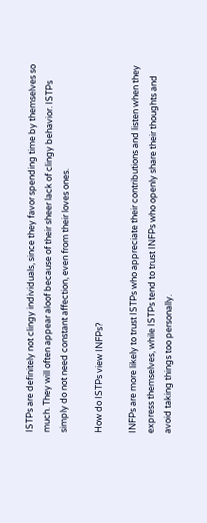ISTPs are definitely not clingy individuals, since they favor spending time by themselves so much. They will often appear aloof because of their sheer lack of clingy behavior. ISTPs simply do not need constant affection, even from their loves ones.

How do ISTPs view INFPs?

INFPs are more likely to trust ISTPs who appreciate their contributions and listen when they express themselves, while ISTPs tend to trust INFPs who openly share their thoughts and avoid taking things too personally.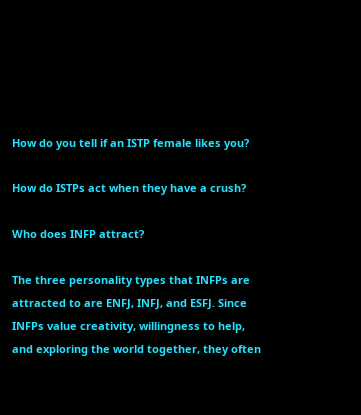How do you tell if an ISTP female likes you?

How do ISTPs act when they have a crush?

Who does INFP attract?

The three personality types that INFPs are attracted to are ENFJ, INFJ, and ESFJ. Since INFPs value creativity, willingness to help, and exploring the world together, they often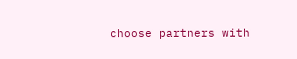choose partners with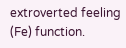extroverted feeling (Fe) function.